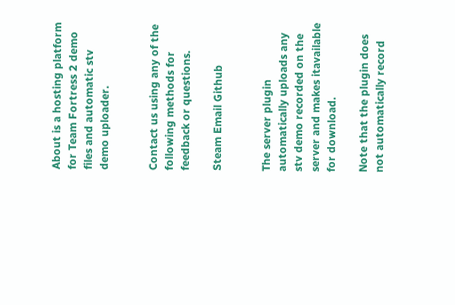About is a hosting platform for Team Fortress 2 demo files and automatic stv demo uploader.


Contact us using any of the following methods for feedback or questions.

Steam Email Github


The server plugin automatically uploads any stv demo recorded on the server and makes itavailable for download.

Note that the plugin does not automatically record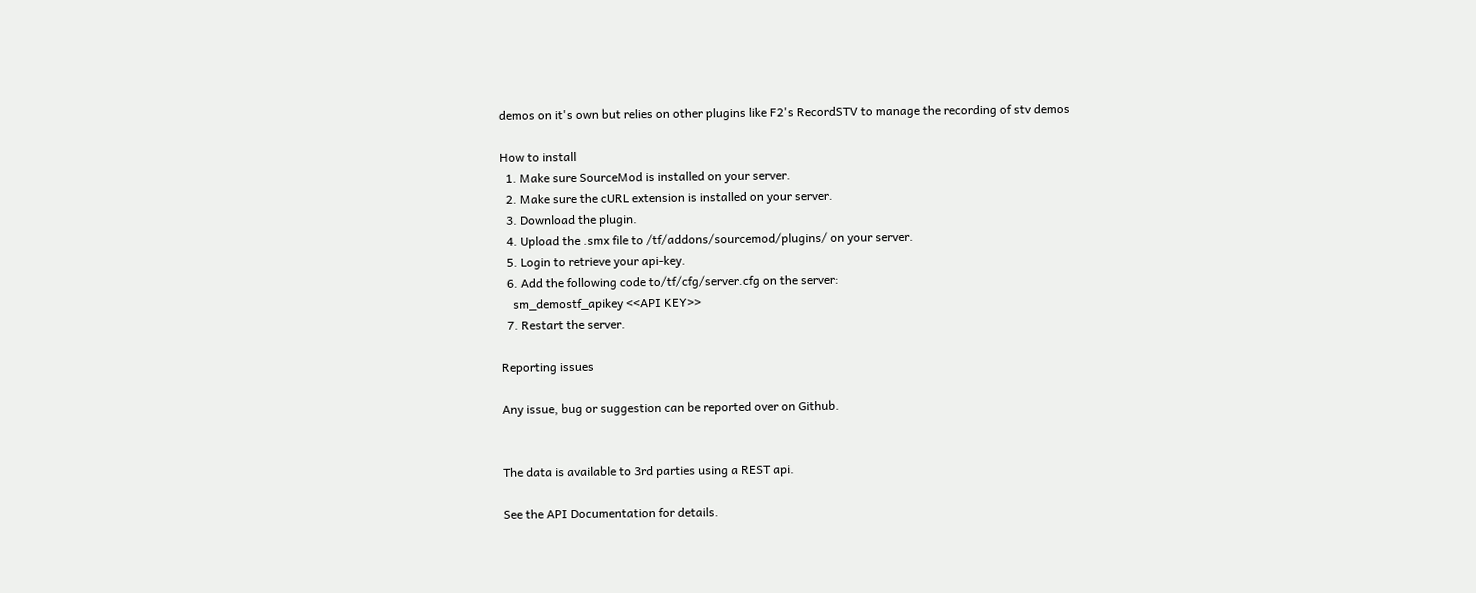demos on it's own but relies on other plugins like F2's RecordSTV to manage the recording of stv demos

How to install
  1. Make sure SourceMod is installed on your server.
  2. Make sure the cURL extension is installed on your server.
  3. Download the plugin.
  4. Upload the .smx file to /tf/addons/sourcemod/plugins/ on your server.
  5. Login to retrieve your api-key.
  6. Add the following code to/tf/cfg/server.cfg on the server:
    sm_demostf_apikey <<API KEY>>
  7. Restart the server.

Reporting issues

Any issue, bug or suggestion can be reported over on Github.


The data is available to 3rd parties using a REST api.

See the API Documentation for details.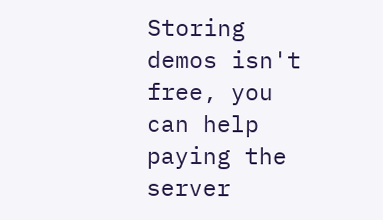Storing demos isn't free, you can help paying the server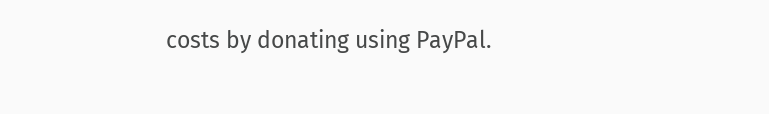costs by donating using PayPal.